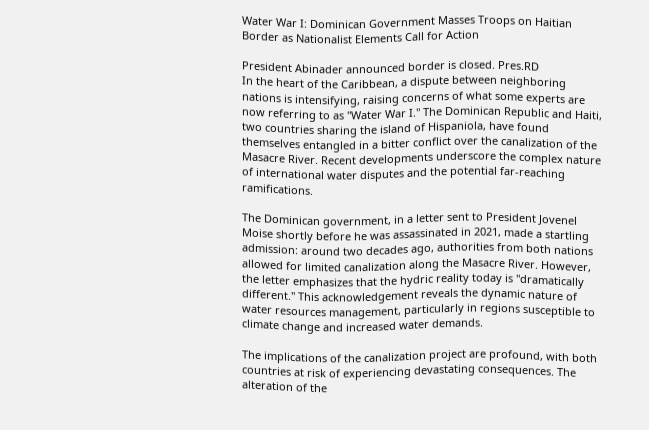Water War I: Dominican Government Masses Troops on Haitian Border as Nationalist Elements Call for Action

President Abinader announced border is closed. Pres.RD
In the heart of the Caribbean, a dispute between neighboring nations is intensifying, raising concerns of what some experts are now referring to as "Water War I." The Dominican Republic and Haiti, two countries sharing the island of Hispaniola, have found themselves entangled in a bitter conflict over the canalization of the Masacre River. Recent developments underscore the complex nature of international water disputes and the potential far-reaching ramifications.

The Dominican government, in a letter sent to President Jovenel Moise shortly before he was assassinated in 2021, made a startling admission: around two decades ago, authorities from both nations allowed for limited canalization along the Masacre River. However, the letter emphasizes that the hydric reality today is "dramatically different." This acknowledgement reveals the dynamic nature of water resources management, particularly in regions susceptible to climate change and increased water demands.

The implications of the canalization project are profound, with both countries at risk of experiencing devastating consequences. The alteration of the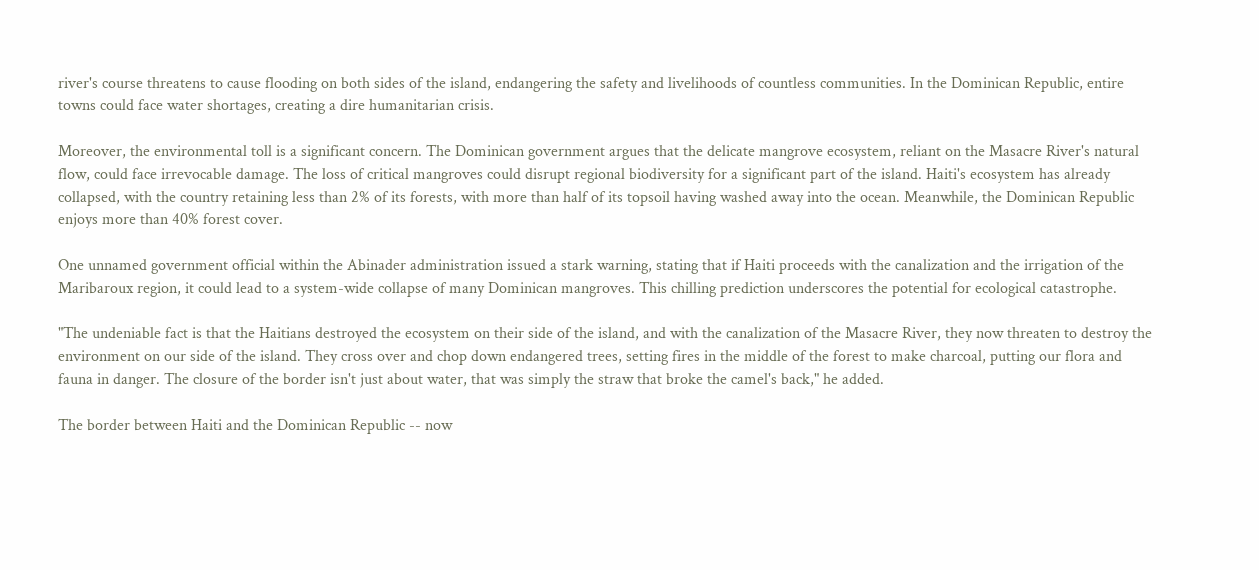river's course threatens to cause flooding on both sides of the island, endangering the safety and livelihoods of countless communities. In the Dominican Republic, entire towns could face water shortages, creating a dire humanitarian crisis.

Moreover, the environmental toll is a significant concern. The Dominican government argues that the delicate mangrove ecosystem, reliant on the Masacre River's natural flow, could face irrevocable damage. The loss of critical mangroves could disrupt regional biodiversity for a significant part of the island. Haiti's ecosystem has already collapsed, with the country retaining less than 2% of its forests, with more than half of its topsoil having washed away into the ocean. Meanwhile, the Dominican Republic enjoys more than 40% forest cover.

One unnamed government official within the Abinader administration issued a stark warning, stating that if Haiti proceeds with the canalization and the irrigation of the Maribaroux region, it could lead to a system-wide collapse of many Dominican mangroves. This chilling prediction underscores the potential for ecological catastrophe.

"The undeniable fact is that the Haitians destroyed the ecosystem on their side of the island, and with the canalization of the Masacre River, they now threaten to destroy the environment on our side of the island. They cross over and chop down endangered trees, setting fires in the middle of the forest to make charcoal, putting our flora and fauna in danger. The closure of the border isn't just about water, that was simply the straw that broke the camel's back," he added.

The border between Haiti and the Dominican Republic -- now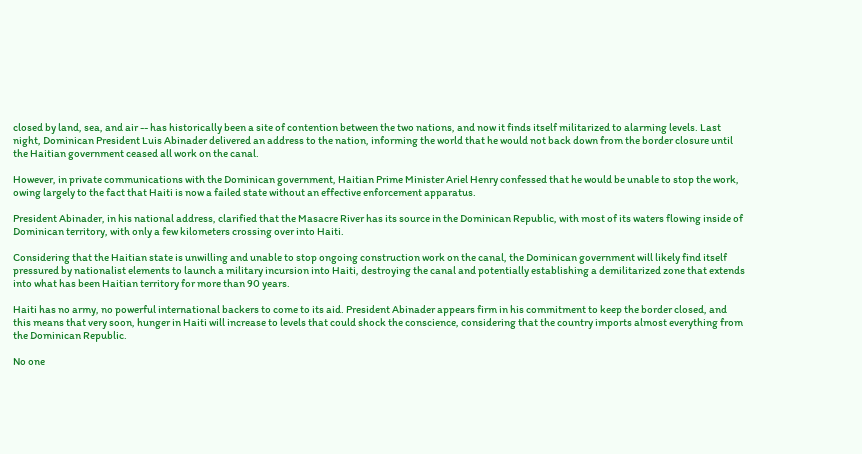closed by land, sea, and air -- has historically been a site of contention between the two nations, and now it finds itself militarized to alarming levels. Last night, Dominican President Luis Abinader delivered an address to the nation, informing the world that he would not back down from the border closure until the Haitian government ceased all work on the canal.

However, in private communications with the Dominican government, Haitian Prime Minister Ariel Henry confessed that he would be unable to stop the work, owing largely to the fact that Haiti is now a failed state without an effective enforcement apparatus.

President Abinader, in his national address, clarified that the Masacre River has its source in the Dominican Republic, with most of its waters flowing inside of Dominican territory, with only a few kilometers crossing over into Haiti.

Considering that the Haitian state is unwilling and unable to stop ongoing construction work on the canal, the Dominican government will likely find itself pressured by nationalist elements to launch a military incursion into Haiti, destroying the canal and potentially establishing a demilitarized zone that extends into what has been Haitian territory for more than 90 years.

Haiti has no army, no powerful international backers to come to its aid. President Abinader appears firm in his commitment to keep the border closed, and this means that very soon, hunger in Haiti will increase to levels that could shock the conscience, considering that the country imports almost everything from the Dominican Republic.

No one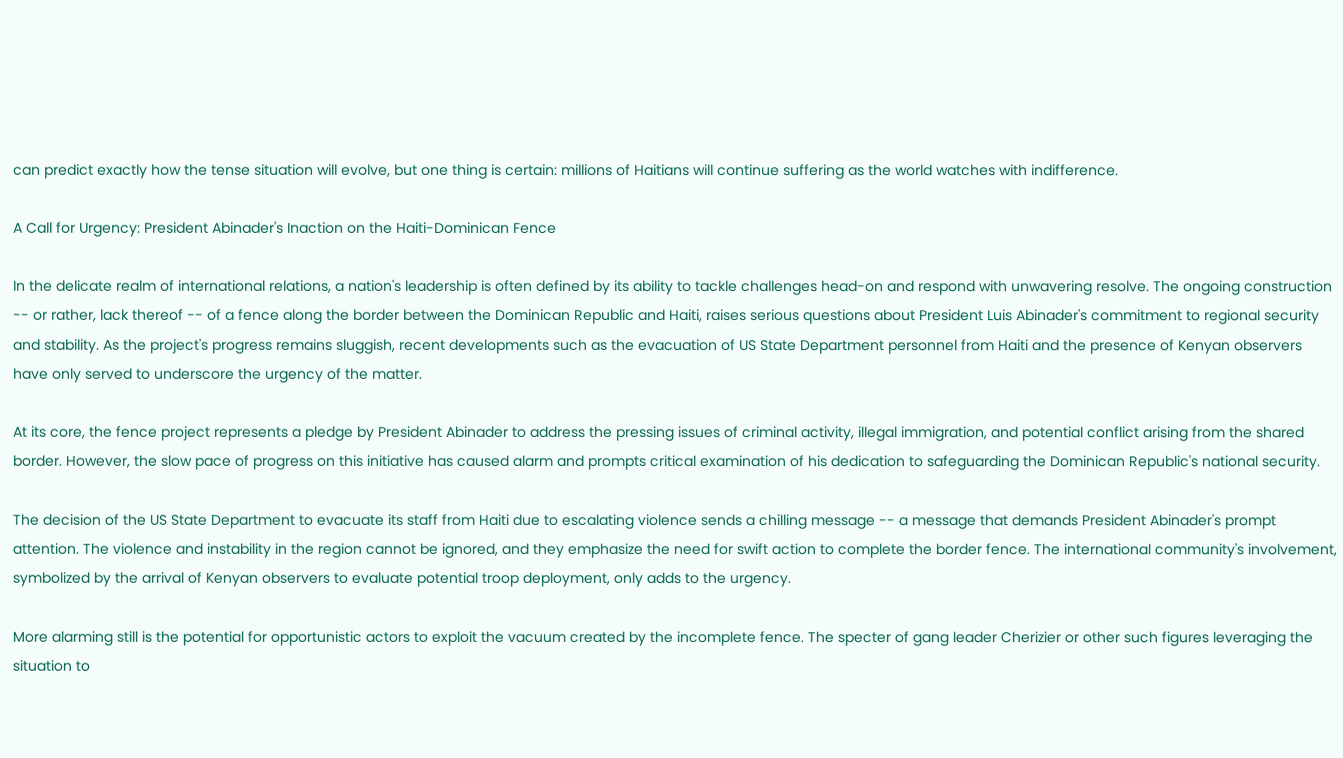can predict exactly how the tense situation will evolve, but one thing is certain: millions of Haitians will continue suffering as the world watches with indifference.

A Call for Urgency: President Abinader's Inaction on the Haiti-Dominican Fence

In the delicate realm of international relations, a nation's leadership is often defined by its ability to tackle challenges head-on and respond with unwavering resolve. The ongoing construction -- or rather, lack thereof -- of a fence along the border between the Dominican Republic and Haiti, raises serious questions about President Luis Abinader's commitment to regional security and stability. As the project's progress remains sluggish, recent developments such as the evacuation of US State Department personnel from Haiti and the presence of Kenyan observers have only served to underscore the urgency of the matter.

At its core, the fence project represents a pledge by President Abinader to address the pressing issues of criminal activity, illegal immigration, and potential conflict arising from the shared border. However, the slow pace of progress on this initiative has caused alarm and prompts critical examination of his dedication to safeguarding the Dominican Republic's national security.

The decision of the US State Department to evacuate its staff from Haiti due to escalating violence sends a chilling message -- a message that demands President Abinader's prompt attention. The violence and instability in the region cannot be ignored, and they emphasize the need for swift action to complete the border fence. The international community's involvement, symbolized by the arrival of Kenyan observers to evaluate potential troop deployment, only adds to the urgency.

More alarming still is the potential for opportunistic actors to exploit the vacuum created by the incomplete fence. The specter of gang leader Cherizier or other such figures leveraging the situation to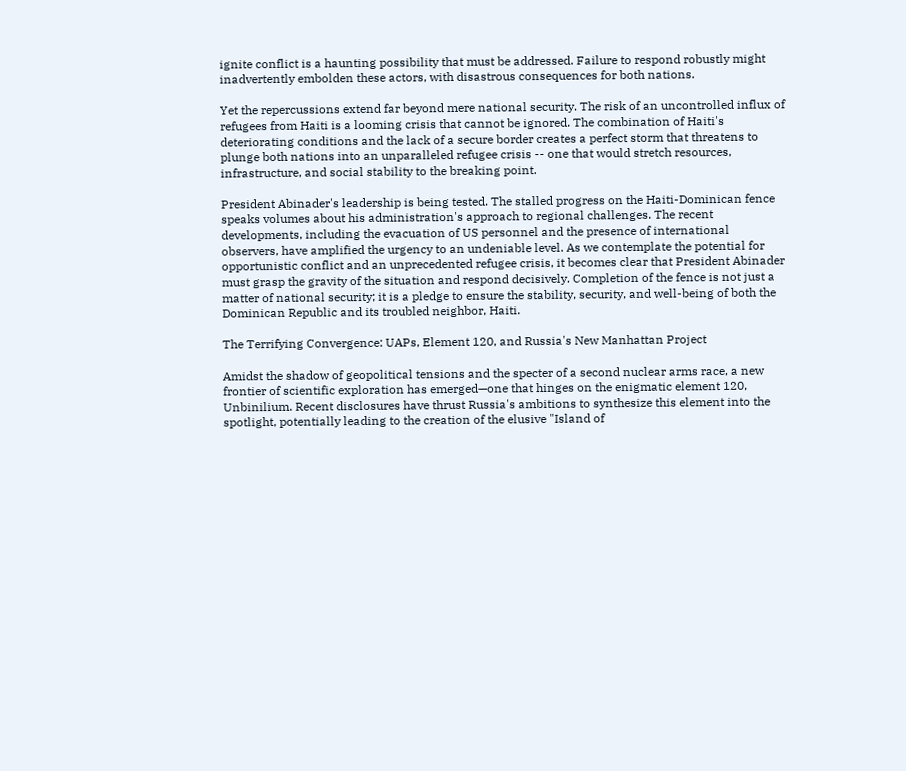ignite conflict is a haunting possibility that must be addressed. Failure to respond robustly might inadvertently embolden these actors, with disastrous consequences for both nations.

Yet the repercussions extend far beyond mere national security. The risk of an uncontrolled influx of refugees from Haiti is a looming crisis that cannot be ignored. The combination of Haiti's deteriorating conditions and the lack of a secure border creates a perfect storm that threatens to plunge both nations into an unparalleled refugee crisis -- one that would stretch resources, infrastructure, and social stability to the breaking point.

President Abinader's leadership is being tested. The stalled progress on the Haiti-Dominican fence speaks volumes about his administration's approach to regional challenges. The recent developments, including the evacuation of US personnel and the presence of international observers, have amplified the urgency to an undeniable level. As we contemplate the potential for opportunistic conflict and an unprecedented refugee crisis, it becomes clear that President Abinader must grasp the gravity of the situation and respond decisively. Completion of the fence is not just a matter of national security; it is a pledge to ensure the stability, security, and well-being of both the Dominican Republic and its troubled neighbor, Haiti.

The Terrifying Convergence: UAPs, Element 120, and Russia's New Manhattan Project

Amidst the shadow of geopolitical tensions and the specter of a second nuclear arms race, a new frontier of scientific exploration has emerged—one that hinges on the enigmatic element 120, Unbinilium. Recent disclosures have thrust Russia's ambitions to synthesize this element into the spotlight, potentially leading to the creation of the elusive "Island of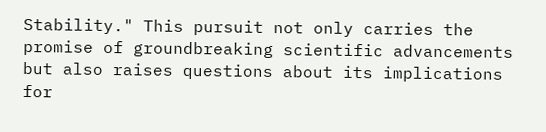Stability." This pursuit not only carries the promise of groundbreaking scientific advancements but also raises questions about its implications for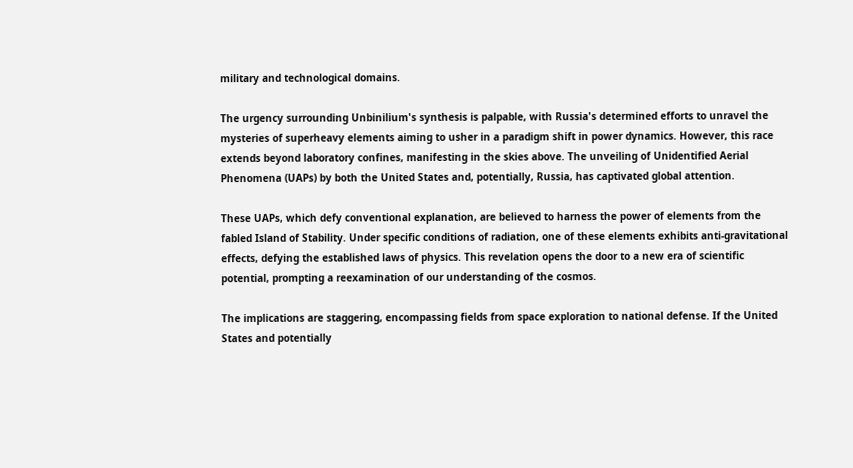military and technological domains.

The urgency surrounding Unbinilium's synthesis is palpable, with Russia's determined efforts to unravel the mysteries of superheavy elements aiming to usher in a paradigm shift in power dynamics. However, this race extends beyond laboratory confines, manifesting in the skies above. The unveiling of Unidentified Aerial Phenomena (UAPs) by both the United States and, potentially, Russia, has captivated global attention.

These UAPs, which defy conventional explanation, are believed to harness the power of elements from the fabled Island of Stability. Under specific conditions of radiation, one of these elements exhibits anti-gravitational effects, defying the established laws of physics. This revelation opens the door to a new era of scientific potential, prompting a reexamination of our understanding of the cosmos.

The implications are staggering, encompassing fields from space exploration to national defense. If the United States and potentially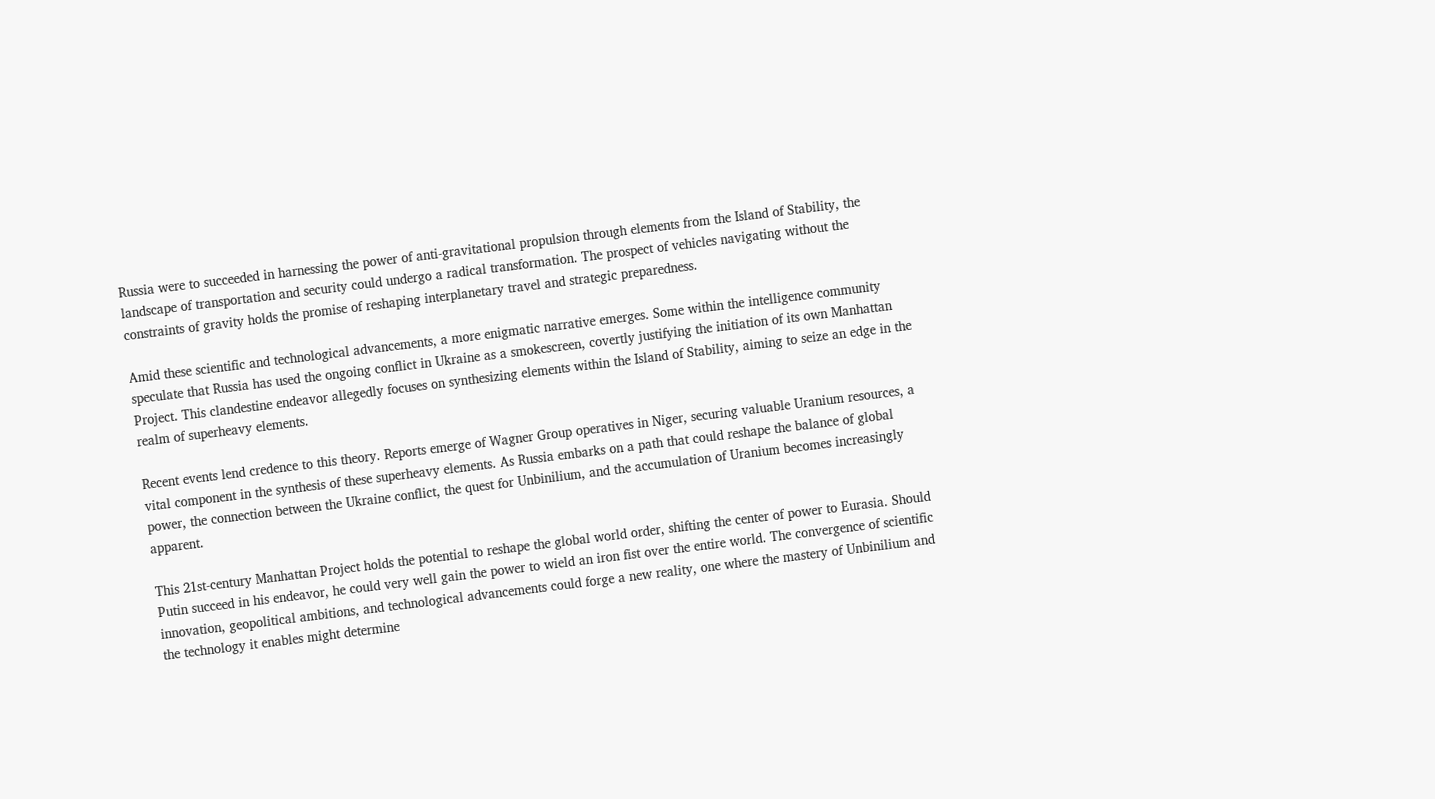Russia were to succeeded in harnessing the power of anti-gravitational propulsion through elements from the Island of Stability, the landscape of transportation and security could undergo a radical transformation. The prospect of vehicles navigating without the constraints of gravity holds the promise of reshaping interplanetary travel and strategic preparedness.

Amid these scientific and technological advancements, a more enigmatic narrative emerges. Some within the intelligence community speculate that Russia has used the ongoing conflict in Ukraine as a smokescreen, covertly justifying the initiation of its own Manhattan Project. This clandestine endeavor allegedly focuses on synthesizing elements within the Island of Stability, aiming to seize an edge in the realm of superheavy elements.

Recent events lend credence to this theory. Reports emerge of Wagner Group operatives in Niger, securing valuable Uranium resources, a vital component in the synthesis of these superheavy elements. As Russia embarks on a path that could reshape the balance of global power, the connection between the Ukraine conflict, the quest for Unbinilium, and the accumulation of Uranium becomes increasingly apparent.

This 21st-century Manhattan Project holds the potential to reshape the global world order, shifting the center of power to Eurasia. Should Putin succeed in his endeavor, he could very well gain the power to wield an iron fist over the entire world. The convergence of scientific innovation, geopolitical ambitions, and technological advancements could forge a new reality, one where the mastery of Unbinilium and the technology it enables might determine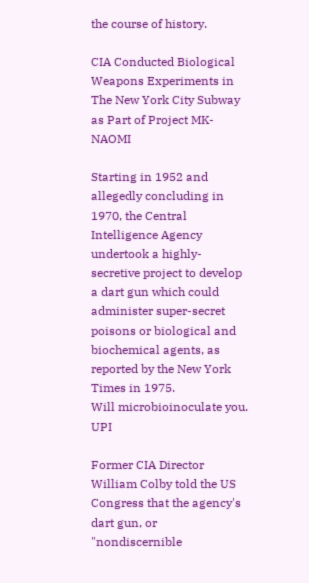the course of history.

CIA Conducted Biological Weapons Experiments in The New York City Subway as Part of Project MK-NAOMI

Starting in 1952 and allegedly concluding in 1970, the Central Intelligence Agency undertook a highly-secretive project to develop a dart gun which could administer super-secret poisons or biological and biochemical agents, as reported by the New York Times in 1975.
Will microbioinoculate you. UPI

Former CIA Director William Colby told the US Congress that the agency's dart gun, or "nondiscernible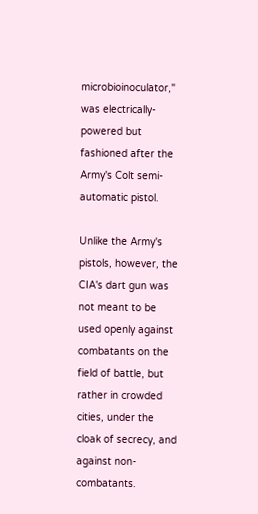microbioinoculator," was electrically-powered but fashioned after the Army's Colt semi-automatic pistol.

Unlike the Army's pistols, however, the CIA's dart gun was not meant to be used openly against combatants on the field of battle, but rather in crowded cities, under the cloak of secrecy, and against non-combatants.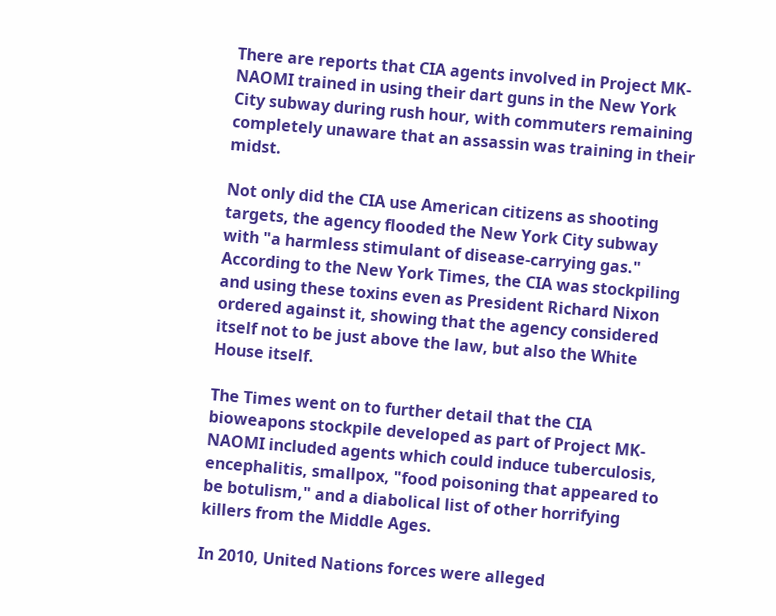There are reports that CIA agents involved in Project MK-NAOMI trained in using their dart guns in the New York City subway during rush hour, with commuters remaining completely unaware that an assassin was training in their midst.

Not only did the CIA use American citizens as shooting targets, the agency flooded the New York City subway with "a harmless stimulant of disease-carrying gas." According to the New York Times, the CIA was stockpiling and using these toxins even as President Richard Nixon ordered against it, showing that the agency considered itself not to be just above the law, but also the White House itself.

The Times went on to further detail that the CIA bioweapons stockpile developed as part of Project MK-NAOMI included agents which could induce tuberculosis, encephalitis, smallpox, "food poisoning that appeared to be botulism," and a diabolical list of other horrifying killers from the Middle Ages.

In 2010, United Nations forces were alleged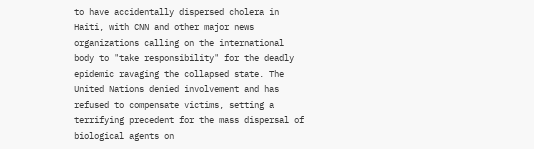to have accidentally dispersed cholera in Haiti, with CNN and other major news organizations calling on the international body to "take responsibility" for the deadly epidemic ravaging the collapsed state. The United Nations denied involvement and has refused to compensate victims, setting a terrifying precedent for the mass dispersal of biological agents on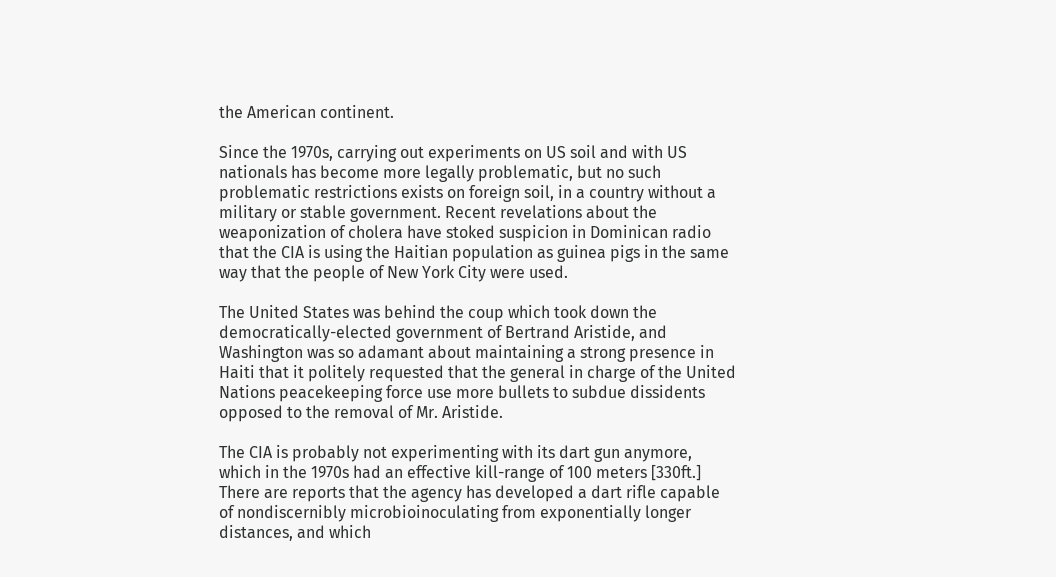the American continent.

Since the 1970s, carrying out experiments on US soil and with US nationals has become more legally problematic, but no such problematic restrictions exists on foreign soil, in a country without a military or stable government. Recent revelations about the weaponization of cholera have stoked suspicion in Dominican radio that the CIA is using the Haitian population as guinea pigs in the same way that the people of New York City were used.

The United States was behind the coup which took down the democratically-elected government of Bertrand Aristide, and Washington was so adamant about maintaining a strong presence in Haiti that it politely requested that the general in charge of the United Nations peacekeeping force use more bullets to subdue dissidents opposed to the removal of Mr. Aristide.

The CIA is probably not experimenting with its dart gun anymore, which in the 1970s had an effective kill-range of 100 meters [330ft.] There are reports that the agency has developed a dart rifle capable of nondiscernibly microbioinoculating from exponentially longer distances, and which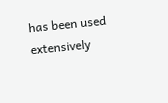has been used extensively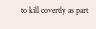to kill covertly as part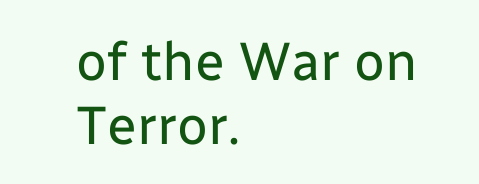of the War on Terror.